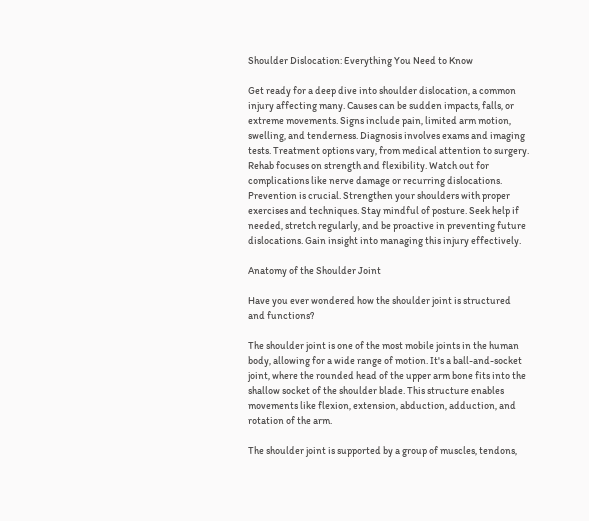Shoulder Dislocation: Everything You Need to Know

Get ready for a deep dive into shoulder dislocation, a common injury affecting many. Causes can be sudden impacts, falls, or extreme movements. Signs include pain, limited arm motion, swelling, and tenderness. Diagnosis involves exams and imaging tests. Treatment options vary, from medical attention to surgery. Rehab focuses on strength and flexibility. Watch out for complications like nerve damage or recurring dislocations. Prevention is crucial. Strengthen your shoulders with proper exercises and techniques. Stay mindful of posture. Seek help if needed, stretch regularly, and be proactive in preventing future dislocations. Gain insight into managing this injury effectively.

Anatomy of the Shoulder Joint

Have you ever wondered how the shoulder joint is structured and functions?

The shoulder joint is one of the most mobile joints in the human body, allowing for a wide range of motion. It's a ball-and-socket joint, where the rounded head of the upper arm bone fits into the shallow socket of the shoulder blade. This structure enables movements like flexion, extension, abduction, adduction, and rotation of the arm.

The shoulder joint is supported by a group of muscles, tendons,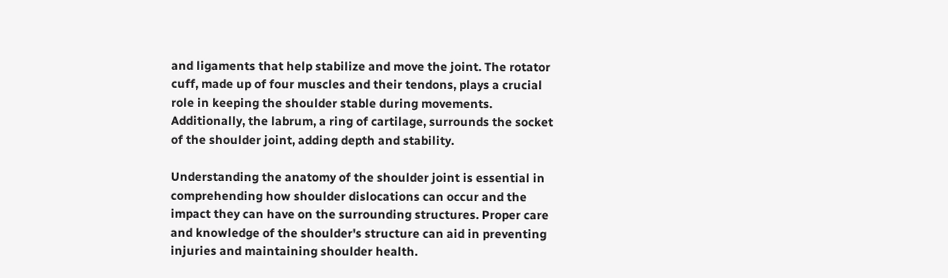and ligaments that help stabilize and move the joint. The rotator cuff, made up of four muscles and their tendons, plays a crucial role in keeping the shoulder stable during movements. Additionally, the labrum, a ring of cartilage, surrounds the socket of the shoulder joint, adding depth and stability.

Understanding the anatomy of the shoulder joint is essential in comprehending how shoulder dislocations can occur and the impact they can have on the surrounding structures. Proper care and knowledge of the shoulder's structure can aid in preventing injuries and maintaining shoulder health.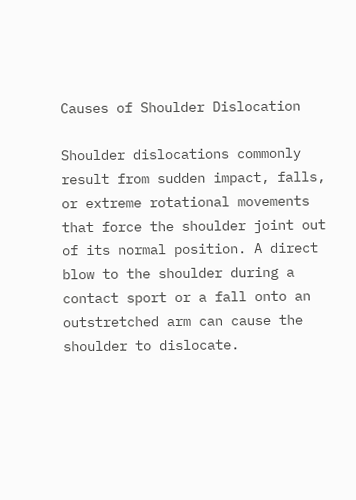Causes of Shoulder Dislocation

Shoulder dislocations commonly result from sudden impact, falls, or extreme rotational movements that force the shoulder joint out of its normal position. A direct blow to the shoulder during a contact sport or a fall onto an outstretched arm can cause the shoulder to dislocate.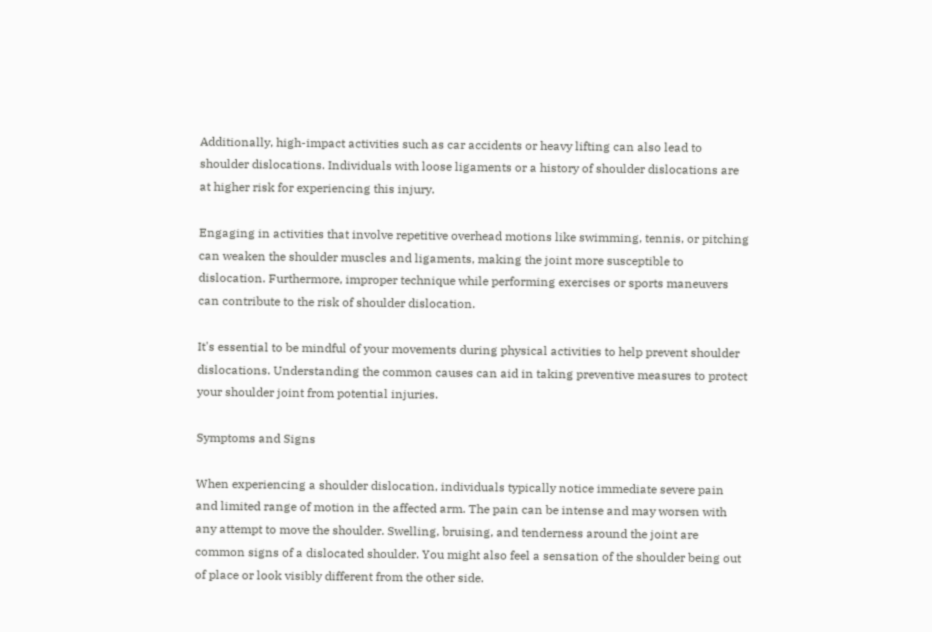Additionally, high-impact activities such as car accidents or heavy lifting can also lead to shoulder dislocations. Individuals with loose ligaments or a history of shoulder dislocations are at higher risk for experiencing this injury.

Engaging in activities that involve repetitive overhead motions like swimming, tennis, or pitching can weaken the shoulder muscles and ligaments, making the joint more susceptible to dislocation. Furthermore, improper technique while performing exercises or sports maneuvers can contribute to the risk of shoulder dislocation.

It's essential to be mindful of your movements during physical activities to help prevent shoulder dislocations. Understanding the common causes can aid in taking preventive measures to protect your shoulder joint from potential injuries.

Symptoms and Signs

When experiencing a shoulder dislocation, individuals typically notice immediate severe pain and limited range of motion in the affected arm. The pain can be intense and may worsen with any attempt to move the shoulder. Swelling, bruising, and tenderness around the joint are common signs of a dislocated shoulder. You might also feel a sensation of the shoulder being out of place or look visibly different from the other side.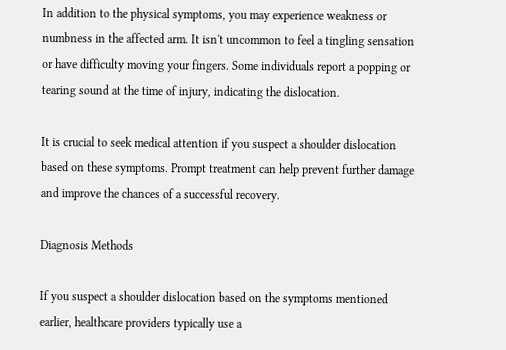In addition to the physical symptoms, you may experience weakness or numbness in the affected arm. It isn't uncommon to feel a tingling sensation or have difficulty moving your fingers. Some individuals report a popping or tearing sound at the time of injury, indicating the dislocation.

It is crucial to seek medical attention if you suspect a shoulder dislocation based on these symptoms. Prompt treatment can help prevent further damage and improve the chances of a successful recovery.

Diagnosis Methods

If you suspect a shoulder dislocation based on the symptoms mentioned earlier, healthcare providers typically use a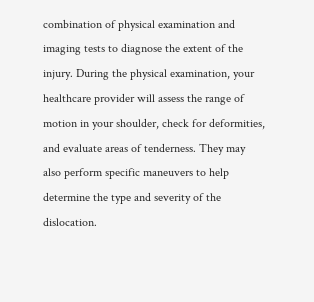combination of physical examination and imaging tests to diagnose the extent of the injury. During the physical examination, your healthcare provider will assess the range of motion in your shoulder, check for deformities, and evaluate areas of tenderness. They may also perform specific maneuvers to help determine the type and severity of the dislocation.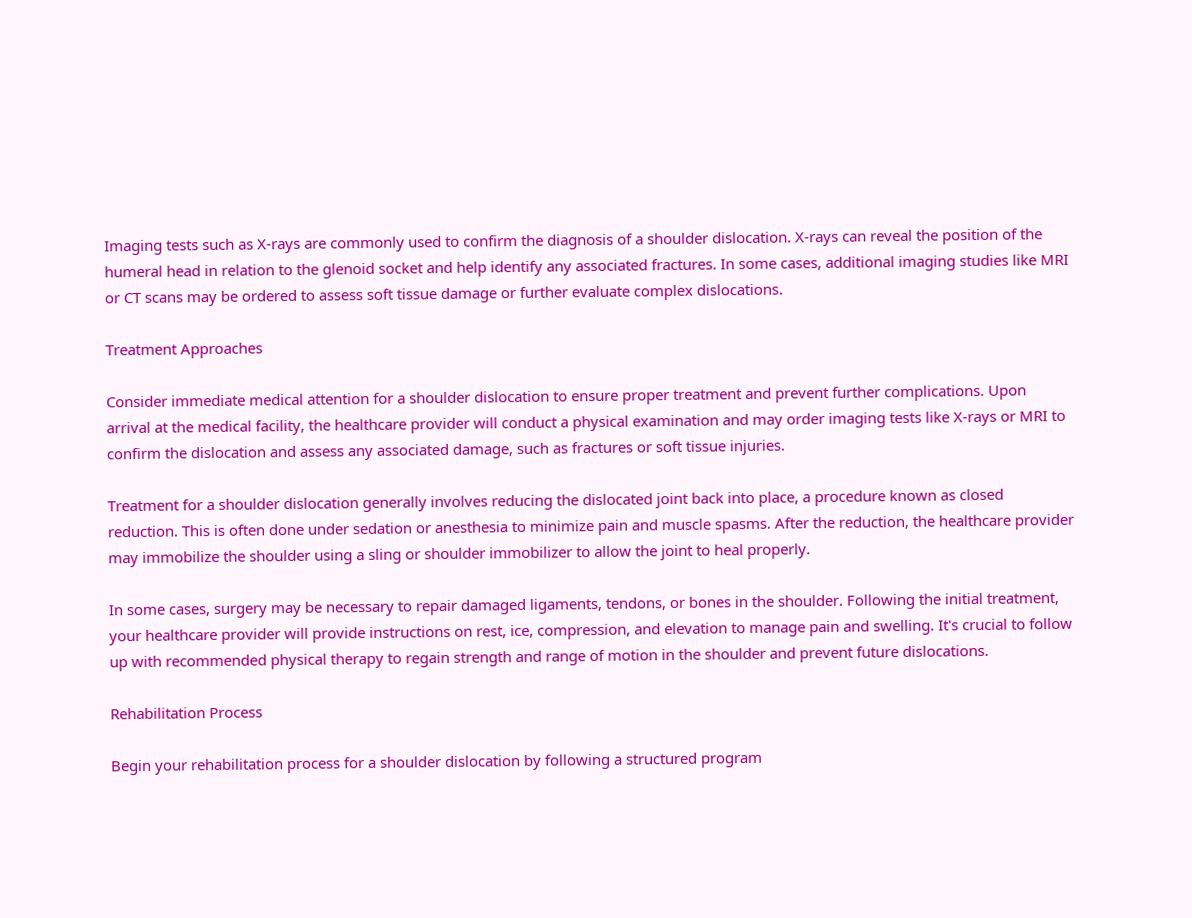Imaging tests such as X-rays are commonly used to confirm the diagnosis of a shoulder dislocation. X-rays can reveal the position of the humeral head in relation to the glenoid socket and help identify any associated fractures. In some cases, additional imaging studies like MRI or CT scans may be ordered to assess soft tissue damage or further evaluate complex dislocations.

Treatment Approaches

Consider immediate medical attention for a shoulder dislocation to ensure proper treatment and prevent further complications. Upon arrival at the medical facility, the healthcare provider will conduct a physical examination and may order imaging tests like X-rays or MRI to confirm the dislocation and assess any associated damage, such as fractures or soft tissue injuries.

Treatment for a shoulder dislocation generally involves reducing the dislocated joint back into place, a procedure known as closed reduction. This is often done under sedation or anesthesia to minimize pain and muscle spasms. After the reduction, the healthcare provider may immobilize the shoulder using a sling or shoulder immobilizer to allow the joint to heal properly.

In some cases, surgery may be necessary to repair damaged ligaments, tendons, or bones in the shoulder. Following the initial treatment, your healthcare provider will provide instructions on rest, ice, compression, and elevation to manage pain and swelling. It's crucial to follow up with recommended physical therapy to regain strength and range of motion in the shoulder and prevent future dislocations.

Rehabilitation Process

Begin your rehabilitation process for a shoulder dislocation by following a structured program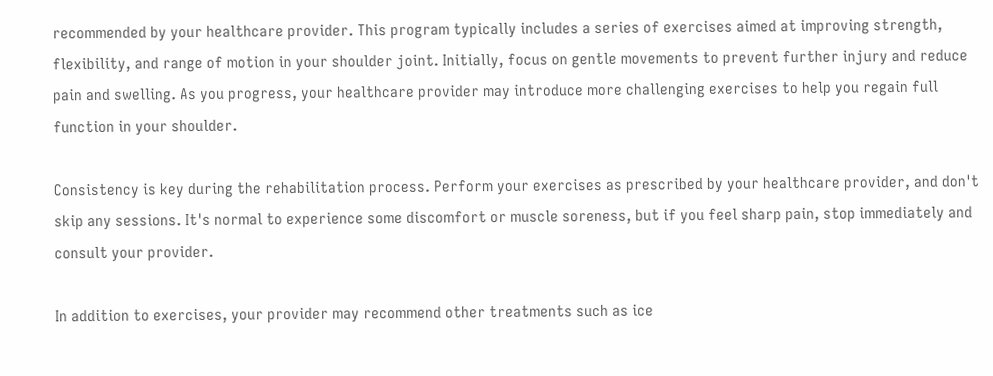recommended by your healthcare provider. This program typically includes a series of exercises aimed at improving strength, flexibility, and range of motion in your shoulder joint. Initially, focus on gentle movements to prevent further injury and reduce pain and swelling. As you progress, your healthcare provider may introduce more challenging exercises to help you regain full function in your shoulder.

Consistency is key during the rehabilitation process. Perform your exercises as prescribed by your healthcare provider, and don't skip any sessions. It's normal to experience some discomfort or muscle soreness, but if you feel sharp pain, stop immediately and consult your provider.

In addition to exercises, your provider may recommend other treatments such as ice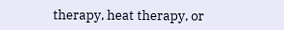therapy, heat therapy, or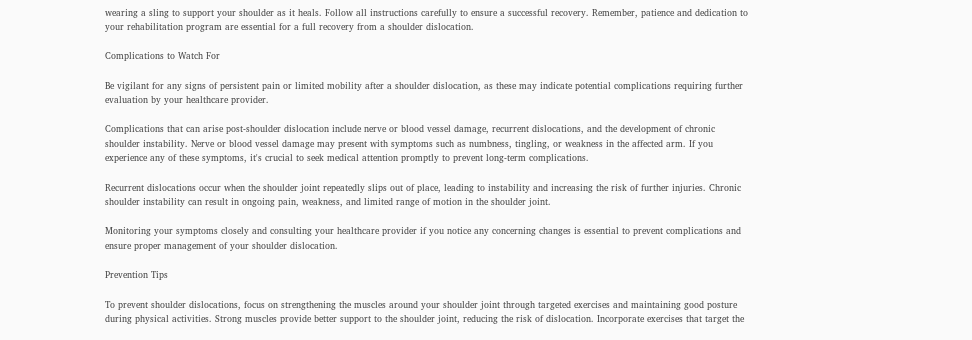wearing a sling to support your shoulder as it heals. Follow all instructions carefully to ensure a successful recovery. Remember, patience and dedication to your rehabilitation program are essential for a full recovery from a shoulder dislocation.

Complications to Watch For

Be vigilant for any signs of persistent pain or limited mobility after a shoulder dislocation, as these may indicate potential complications requiring further evaluation by your healthcare provider.

Complications that can arise post-shoulder dislocation include nerve or blood vessel damage, recurrent dislocations, and the development of chronic shoulder instability. Nerve or blood vessel damage may present with symptoms such as numbness, tingling, or weakness in the affected arm. If you experience any of these symptoms, it's crucial to seek medical attention promptly to prevent long-term complications.

Recurrent dislocations occur when the shoulder joint repeatedly slips out of place, leading to instability and increasing the risk of further injuries. Chronic shoulder instability can result in ongoing pain, weakness, and limited range of motion in the shoulder joint.

Monitoring your symptoms closely and consulting your healthcare provider if you notice any concerning changes is essential to prevent complications and ensure proper management of your shoulder dislocation.

Prevention Tips

To prevent shoulder dislocations, focus on strengthening the muscles around your shoulder joint through targeted exercises and maintaining good posture during physical activities. Strong muscles provide better support to the shoulder joint, reducing the risk of dislocation. Incorporate exercises that target the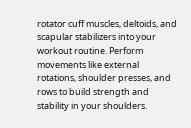rotator cuff muscles, deltoids, and scapular stabilizers into your workout routine. Perform movements like external rotations, shoulder presses, and rows to build strength and stability in your shoulders.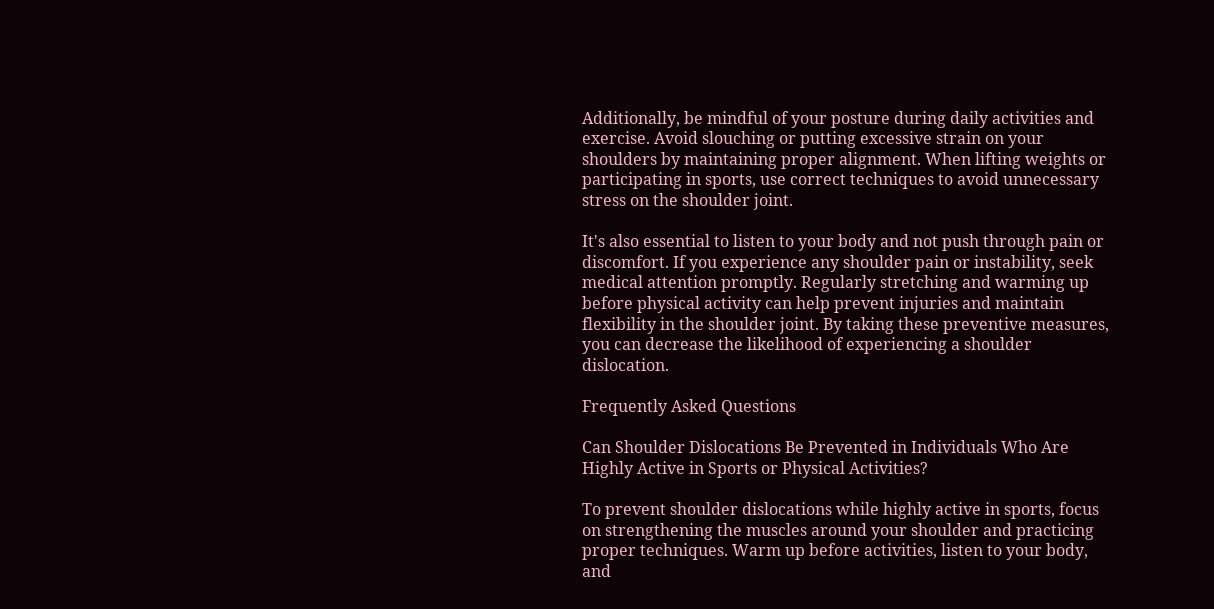Additionally, be mindful of your posture during daily activities and exercise. Avoid slouching or putting excessive strain on your shoulders by maintaining proper alignment. When lifting weights or participating in sports, use correct techniques to avoid unnecessary stress on the shoulder joint.

It's also essential to listen to your body and not push through pain or discomfort. If you experience any shoulder pain or instability, seek medical attention promptly. Regularly stretching and warming up before physical activity can help prevent injuries and maintain flexibility in the shoulder joint. By taking these preventive measures, you can decrease the likelihood of experiencing a shoulder dislocation.

Frequently Asked Questions

Can Shoulder Dislocations Be Prevented in Individuals Who Are Highly Active in Sports or Physical Activities?

To prevent shoulder dislocations while highly active in sports, focus on strengthening the muscles around your shoulder and practicing proper techniques. Warm up before activities, listen to your body, and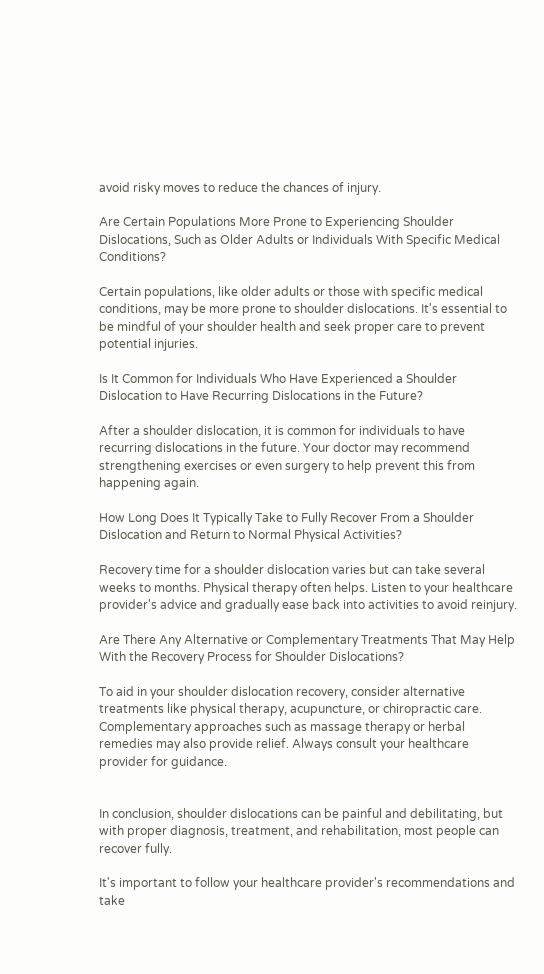avoid risky moves to reduce the chances of injury.

Are Certain Populations More Prone to Experiencing Shoulder Dislocations, Such as Older Adults or Individuals With Specific Medical Conditions?

Certain populations, like older adults or those with specific medical conditions, may be more prone to shoulder dislocations. It's essential to be mindful of your shoulder health and seek proper care to prevent potential injuries.

Is It Common for Individuals Who Have Experienced a Shoulder Dislocation to Have Recurring Dislocations in the Future?

After a shoulder dislocation, it is common for individuals to have recurring dislocations in the future. Your doctor may recommend strengthening exercises or even surgery to help prevent this from happening again.

How Long Does It Typically Take to Fully Recover From a Shoulder Dislocation and Return to Normal Physical Activities?

Recovery time for a shoulder dislocation varies but can take several weeks to months. Physical therapy often helps. Listen to your healthcare provider's advice and gradually ease back into activities to avoid reinjury.

Are There Any Alternative or Complementary Treatments That May Help With the Recovery Process for Shoulder Dislocations?

To aid in your shoulder dislocation recovery, consider alternative treatments like physical therapy, acupuncture, or chiropractic care. Complementary approaches such as massage therapy or herbal remedies may also provide relief. Always consult your healthcare provider for guidance.


In conclusion, shoulder dislocations can be painful and debilitating, but with proper diagnosis, treatment, and rehabilitation, most people can recover fully.

It's important to follow your healthcare provider's recommendations and take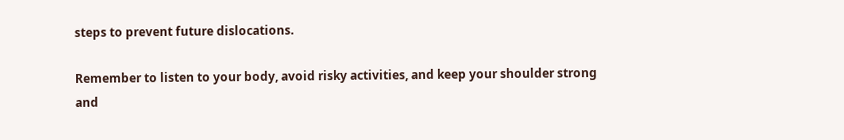steps to prevent future dislocations.

Remember to listen to your body, avoid risky activities, and keep your shoulder strong and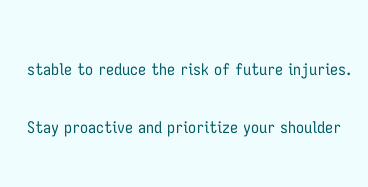stable to reduce the risk of future injuries.

Stay proactive and prioritize your shoulder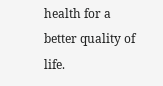health for a better quality of life.